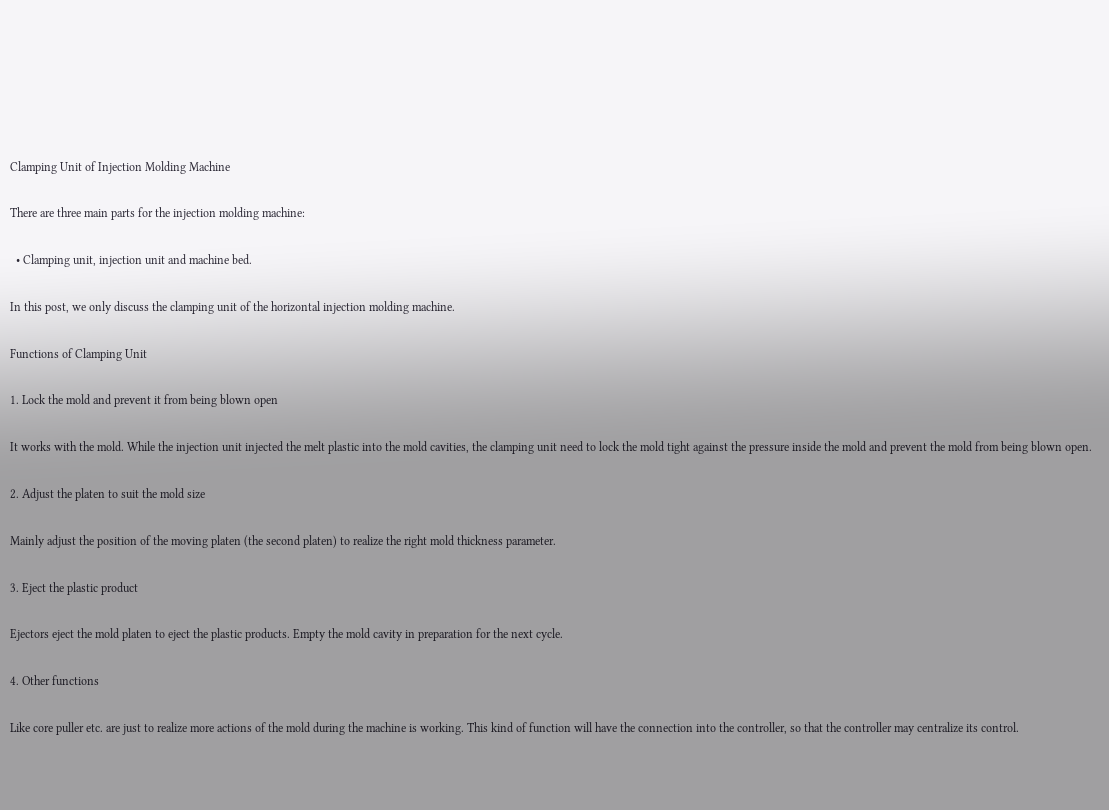Clamping Unit of Injection Molding Machine

There are three main parts for the injection molding machine:

  • Clamping unit, injection unit and machine bed.

In this post, we only discuss the clamping unit of the horizontal injection molding machine.

Functions of Clamping Unit

1. Lock the mold and prevent it from being blown open

It works with the mold. While the injection unit injected the melt plastic into the mold cavities, the clamping unit need to lock the mold tight against the pressure inside the mold and prevent the mold from being blown open.

2. Adjust the platen to suit the mold size

Mainly adjust the position of the moving platen (the second platen) to realize the right mold thickness parameter.

3. Eject the plastic product

Ejectors eject the mold platen to eject the plastic products. Empty the mold cavity in preparation for the next cycle.

4. Other functions

Like core puller etc. are just to realize more actions of the mold during the machine is working. This kind of function will have the connection into the controller, so that the controller may centralize its control.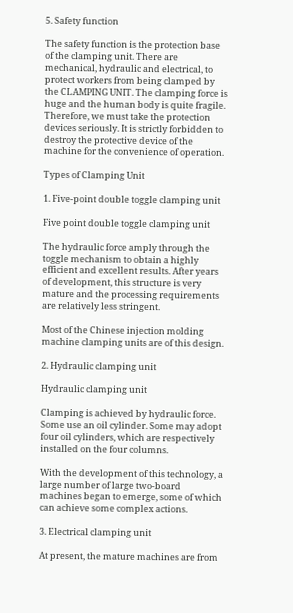5. Safety function

The safety function is the protection base of the clamping unit. There are mechanical, hydraulic and electrical, to protect workers from being clamped by the CLAMPING UNIT. The clamping force is huge and the human body is quite fragile. Therefore, we must take the protection devices seriously. It is strictly forbidden to destroy the protective device of the machine for the convenience of operation.

Types of Clamping Unit

1. Five-point double toggle clamping unit

Five point double toggle clamping unit

The hydraulic force amply through the toggle mechanism to obtain a highly efficient and excellent results. After years of development, this structure is very mature and the processing requirements are relatively less stringent.

Most of the Chinese injection molding machine clamping units are of this design.

2. Hydraulic clamping unit

Hydraulic clamping unit

Clamping is achieved by hydraulic force. Some use an oil cylinder. Some may adopt four oil cylinders, which are respectively installed on the four columns.

With the development of this technology, a large number of large two-board machines began to emerge, some of which can achieve some complex actions.

3. Electrical clamping unit

At present, the mature machines are from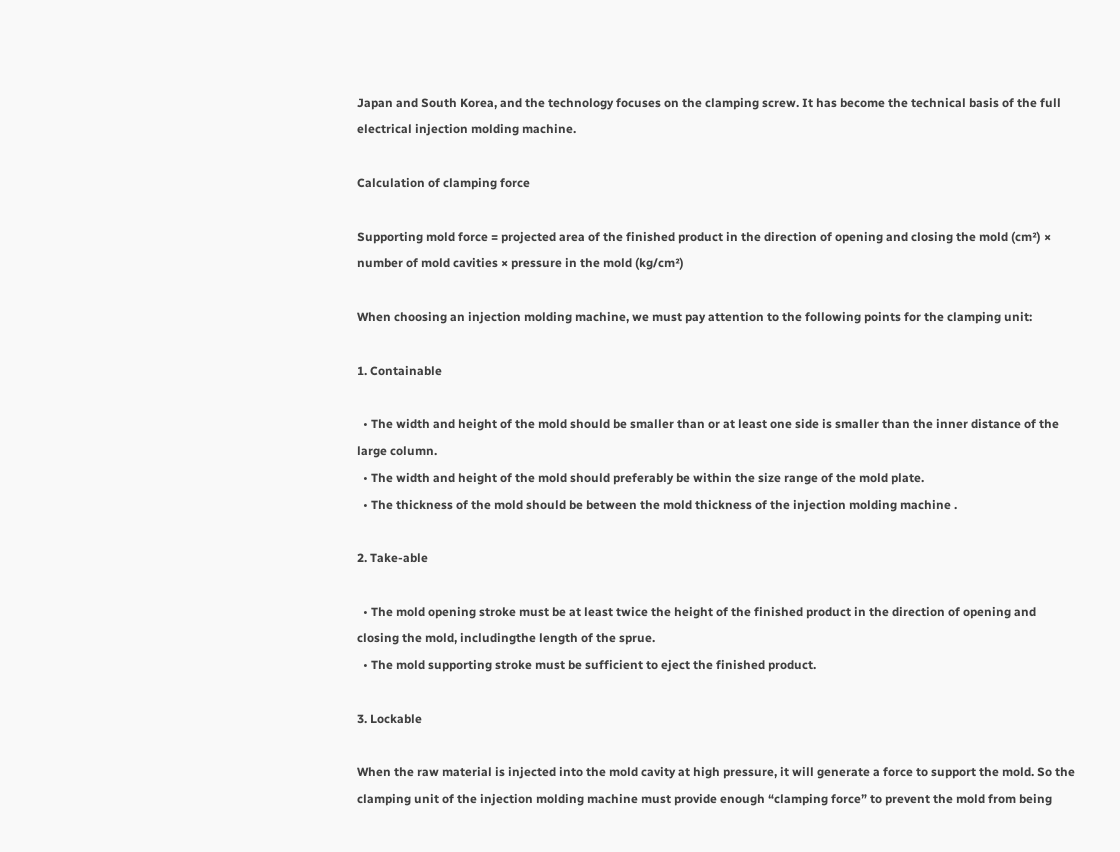Japan and South Korea, and the technology focuses on the clamping screw. It has become the technical basis of the full electrical injection molding machine.

Calculation of clamping force

Supporting mold force = projected area of the finished product in the direction of opening and closing the mold (cm²) × number of mold cavities × pressure in the mold (kg/cm²)

When choosing an injection molding machine, we must pay attention to the following points for the clamping unit:

1. Containable

  • The width and height of the mold should be smaller than or at least one side is smaller than the inner distance of the large column.
  • The width and height of the mold should preferably be within the size range of the mold plate.
  • The thickness of the mold should be between the mold thickness of the injection molding machine .

2. Take-able

  • The mold opening stroke must be at least twice the height of the finished product in the direction of opening and closing the mold, includingthe length of the sprue.
  • The mold supporting stroke must be sufficient to eject the finished product.

3. Lockable

When the raw material is injected into the mold cavity at high pressure, it will generate a force to support the mold. So the clamping unit of the injection molding machine must provide enough “clamping force” to prevent the mold from being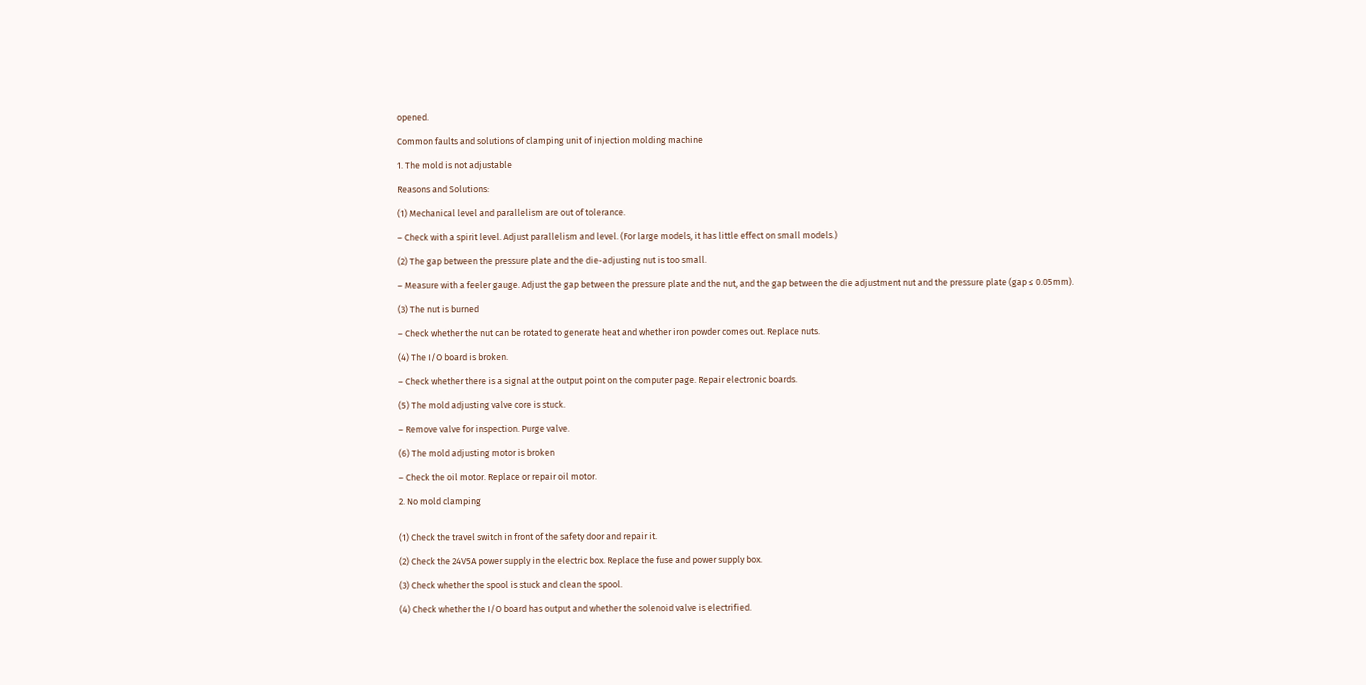opened.

Common faults and solutions of clamping unit of injection molding machine

1. The mold is not adjustable

Reasons and Solutions:

(1) Mechanical level and parallelism are out of tolerance.

– Check with a spirit level. Adjust parallelism and level. (For large models, it has little effect on small models.)

(2) The gap between the pressure plate and the die-adjusting nut is too small.

– Measure with a feeler gauge. Adjust the gap between the pressure plate and the nut, and the gap between the die adjustment nut and the pressure plate (gap ≤ 0.05mm).

(3) The nut is burned

– Check whether the nut can be rotated to generate heat and whether iron powder comes out. Replace nuts.

(4) The I/O board is broken.

– Check whether there is a signal at the output point on the computer page. Repair electronic boards.

(5) The mold adjusting valve core is stuck.

– Remove valve for inspection. Purge valve.

(6) The mold adjusting motor is broken

– Check the oil motor. Replace or repair oil motor.

2. No mold clamping


(1) Check the travel switch in front of the safety door and repair it.

(2) Check the 24V5A power supply in the electric box. Replace the fuse and power supply box.

(3) Check whether the spool is stuck and clean the spool.

(4) Check whether the I/O board has output and whether the solenoid valve is electrified.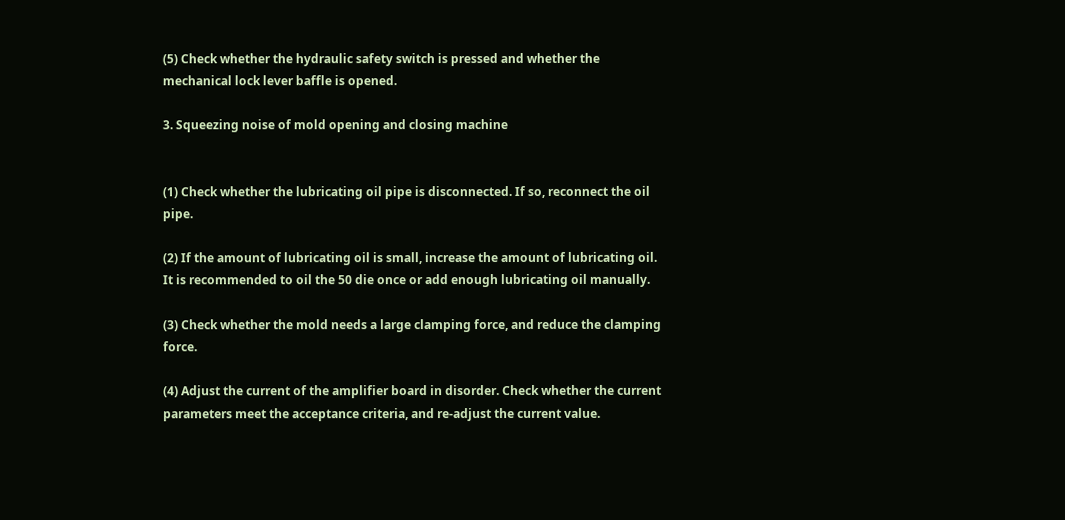(5) Check whether the hydraulic safety switch is pressed and whether the mechanical lock lever baffle is opened.

3. Squeezing noise of mold opening and closing machine


(1) Check whether the lubricating oil pipe is disconnected. If so, reconnect the oil pipe.

(2) If the amount of lubricating oil is small, increase the amount of lubricating oil. It is recommended to oil the 50 die once or add enough lubricating oil manually.

(3) Check whether the mold needs a large clamping force, and reduce the clamping force.

(4) Adjust the current of the amplifier board in disorder. Check whether the current parameters meet the acceptance criteria, and re-adjust the current value.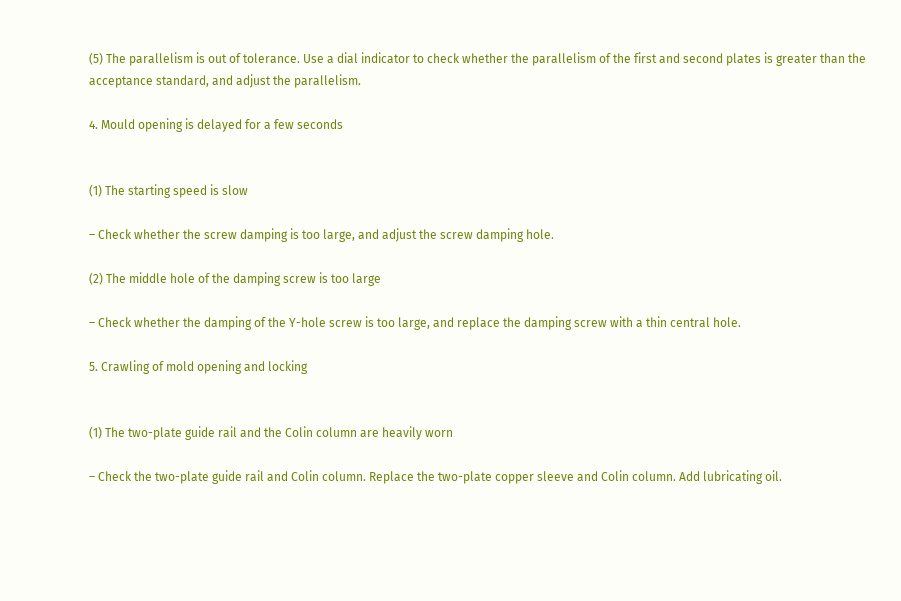(5) The parallelism is out of tolerance. Use a dial indicator to check whether the parallelism of the first and second plates is greater than the acceptance standard, and adjust the parallelism.

4. Mould opening is delayed for a few seconds


(1) The starting speed is slow

– Check whether the screw damping is too large, and adjust the screw damping hole.

(2) The middle hole of the damping screw is too large

– Check whether the damping of the Y-hole screw is too large, and replace the damping screw with a thin central hole.

5. Crawling of mold opening and locking


(1) The two-plate guide rail and the Colin column are heavily worn

– Check the two-plate guide rail and Colin column. Replace the two-plate copper sleeve and Colin column. Add lubricating oil.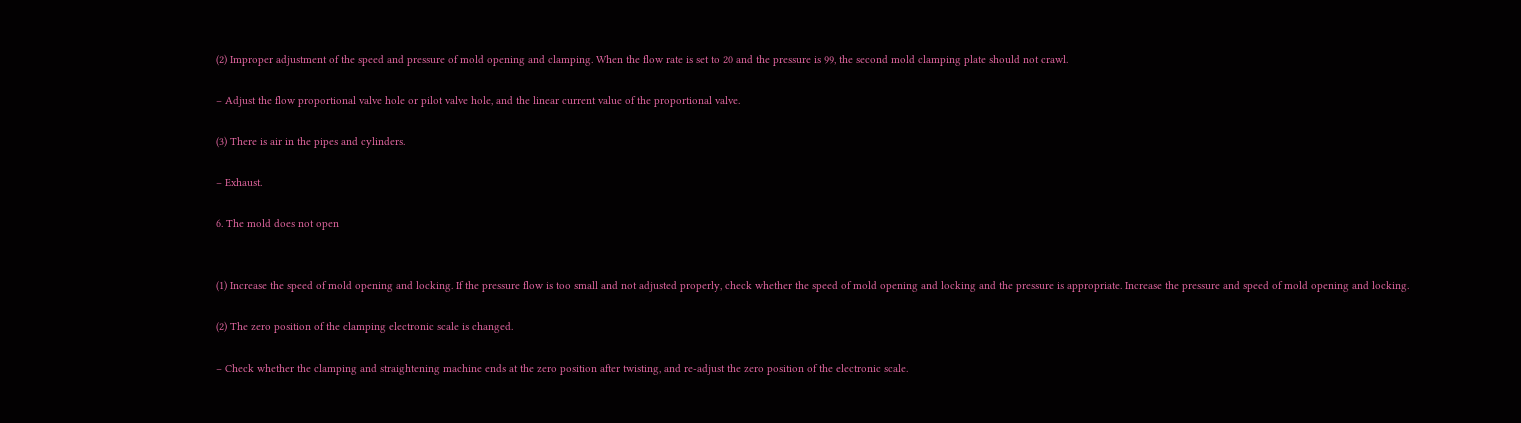(2) Improper adjustment of the speed and pressure of mold opening and clamping. When the flow rate is set to 20 and the pressure is 99, the second mold clamping plate should not crawl.

– Adjust the flow proportional valve hole or pilot valve hole, and the linear current value of the proportional valve.

(3) There is air in the pipes and cylinders.

– Exhaust.

6. The mold does not open


(1) Increase the speed of mold opening and locking. If the pressure flow is too small and not adjusted properly, check whether the speed of mold opening and locking and the pressure is appropriate. Increase the pressure and speed of mold opening and locking.

(2) The zero position of the clamping electronic scale is changed.

– Check whether the clamping and straightening machine ends at the zero position after twisting, and re-adjust the zero position of the electronic scale.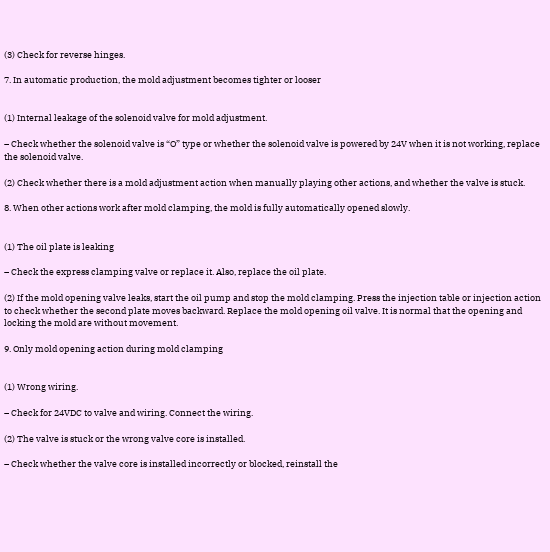(3) Check for reverse hinges.

7. In automatic production, the mold adjustment becomes tighter or looser


(1) Internal leakage of the solenoid valve for mold adjustment.

– Check whether the solenoid valve is “O” type or whether the solenoid valve is powered by 24V when it is not working, replace the solenoid valve.

(2) Check whether there is a mold adjustment action when manually playing other actions, and whether the valve is stuck.

8. When other actions work after mold clamping, the mold is fully automatically opened slowly.


(1) The oil plate is leaking

– Check the express clamping valve or replace it. Also, replace the oil plate.

(2) If the mold opening valve leaks, start the oil pump and stop the mold clamping. Press the injection table or injection action to check whether the second plate moves backward. Replace the mold opening oil valve. It is normal that the opening and locking the mold are without movement.

9. Only mold opening action during mold clamping


(1) Wrong wiring.

– Check for 24VDC to valve and wiring. Connect the wiring.

(2) The valve is stuck or the wrong valve core is installed.

– Check whether the valve core is installed incorrectly or blocked, reinstall the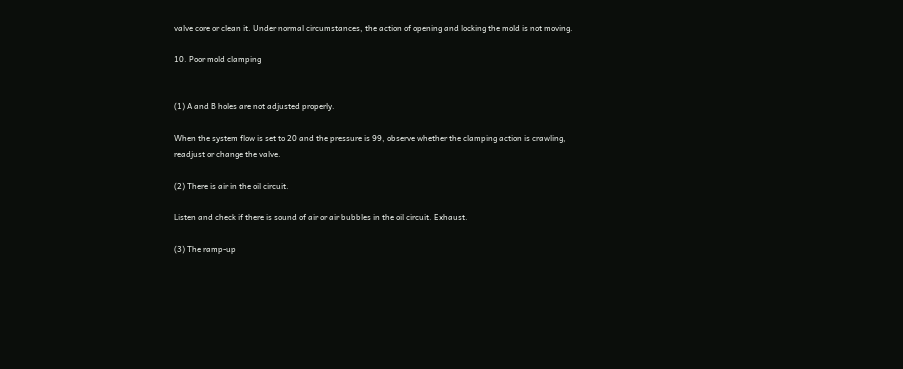valve core or clean it. Under normal circumstances, the action of opening and locking the mold is not moving.

10. Poor mold clamping


(1) A and B holes are not adjusted properly.

When the system flow is set to 20 and the pressure is 99, observe whether the clamping action is crawling, readjust or change the valve.

(2) There is air in the oil circuit.

Listen and check if there is sound of air or air bubbles in the oil circuit. Exhaust.

(3) The ramp-up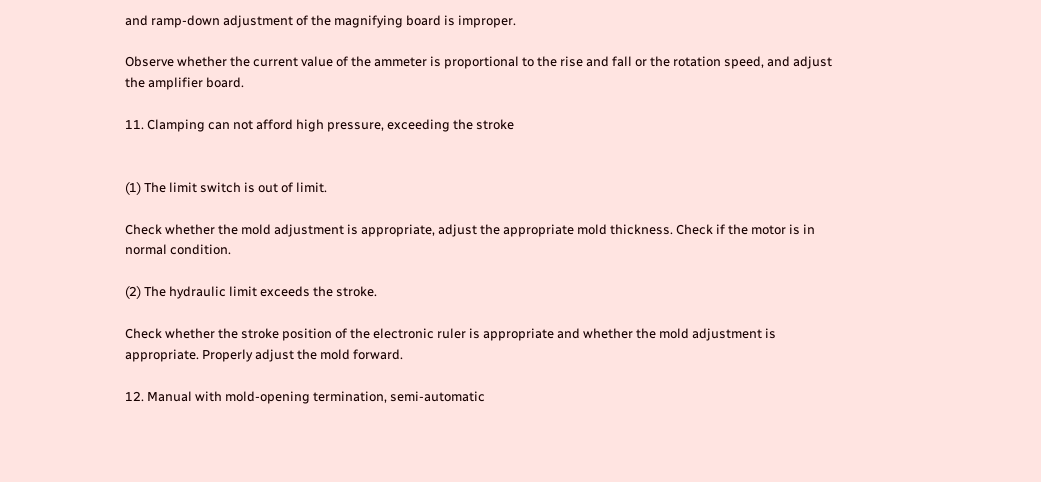and ramp-down adjustment of the magnifying board is improper.

Observe whether the current value of the ammeter is proportional to the rise and fall or the rotation speed, and adjust the amplifier board.

11. Clamping can not afford high pressure, exceeding the stroke


(1) The limit switch is out of limit.

Check whether the mold adjustment is appropriate, adjust the appropriate mold thickness. Check if the motor is in normal condition.

(2) The hydraulic limit exceeds the stroke.

Check whether the stroke position of the electronic ruler is appropriate and whether the mold adjustment is appropriate. Properly adjust the mold forward.

12. Manual with mold-opening termination, semi-automatic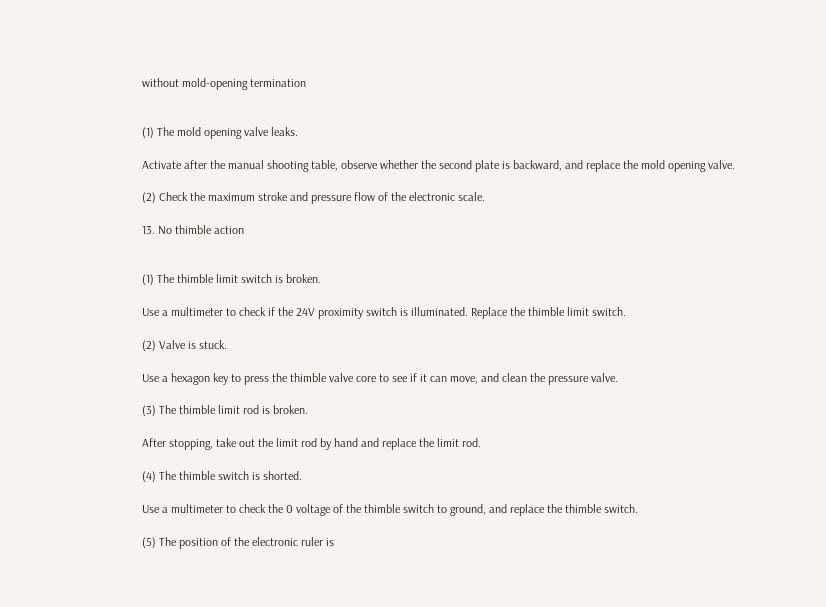without mold-opening termination


(1) The mold opening valve leaks.

Activate after the manual shooting table, observe whether the second plate is backward, and replace the mold opening valve.

(2) Check the maximum stroke and pressure flow of the electronic scale.

13. No thimble action


(1) The thimble limit switch is broken.

Use a multimeter to check if the 24V proximity switch is illuminated. Replace the thimble limit switch.

(2) Valve is stuck.

Use a hexagon key to press the thimble valve core to see if it can move, and clean the pressure valve.

(3) The thimble limit rod is broken.

After stopping, take out the limit rod by hand and replace the limit rod.

(4) The thimble switch is shorted.

Use a multimeter to check the 0 voltage of the thimble switch to ground, and replace the thimble switch.

(5) The position of the electronic ruler is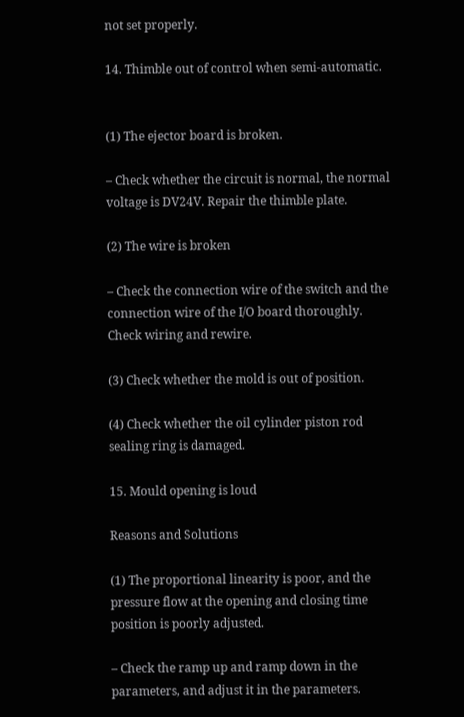not set properly.

14. Thimble out of control when semi-automatic.


(1) The ejector board is broken.

– Check whether the circuit is normal, the normal voltage is DV24V. Repair the thimble plate.

(2) The wire is broken

– Check the connection wire of the switch and the connection wire of the I/O board thoroughly. Check wiring and rewire.

(3) Check whether the mold is out of position.

(4) Check whether the oil cylinder piston rod sealing ring is damaged.

15. Mould opening is loud

Reasons and Solutions

(1) The proportional linearity is poor, and the pressure flow at the opening and closing time position is poorly adjusted.

– Check the ramp up and ramp down in the parameters, and adjust it in the parameters.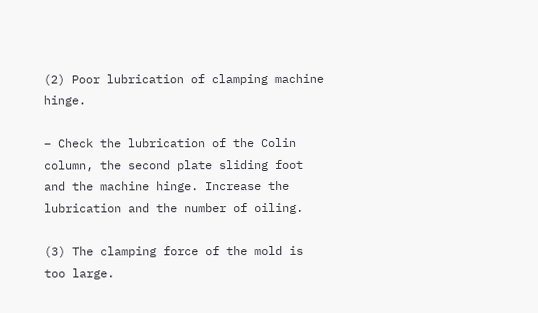(2) Poor lubrication of clamping machine hinge.

– Check the lubrication of the Colin column, the second plate sliding foot and the machine hinge. Increase the lubrication and the number of oiling.

(3) The clamping force of the mold is too large.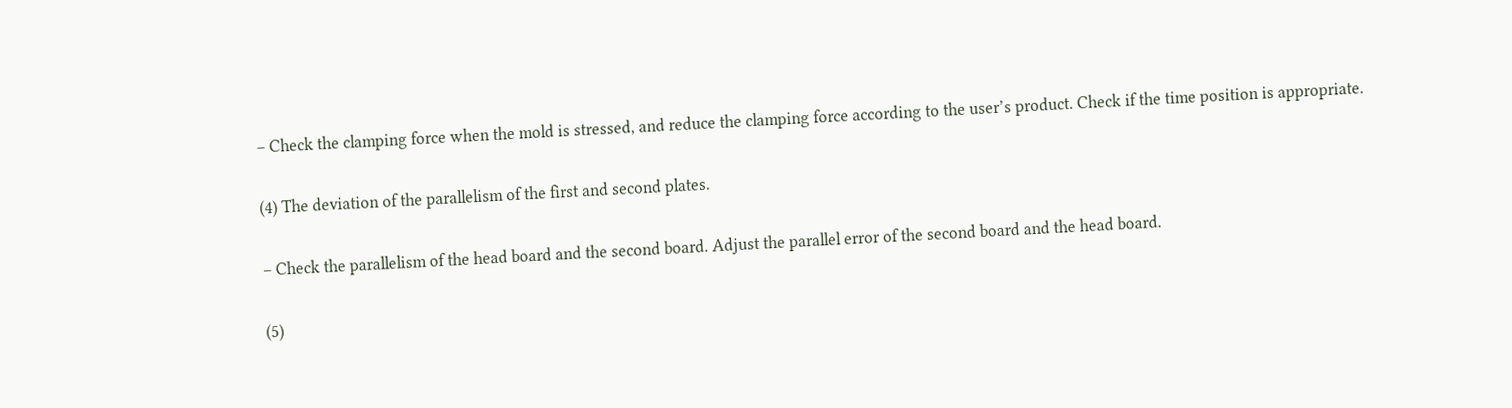– Check the clamping force when the mold is stressed, and reduce the clamping force according to the user’s product. Check if the time position is appropriate.

(4) The deviation of the parallelism of the first and second plates.

– Check the parallelism of the head board and the second board. Adjust the parallel error of the second board and the head board.

(5)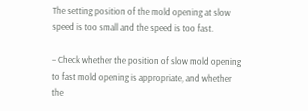The setting position of the mold opening at slow speed is too small and the speed is too fast.

– Check whether the position of slow mold opening to fast mold opening is appropriate, and whether the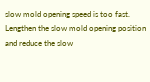slow mold opening speed is too fast. Lengthen the slow mold opening position and reduce the slow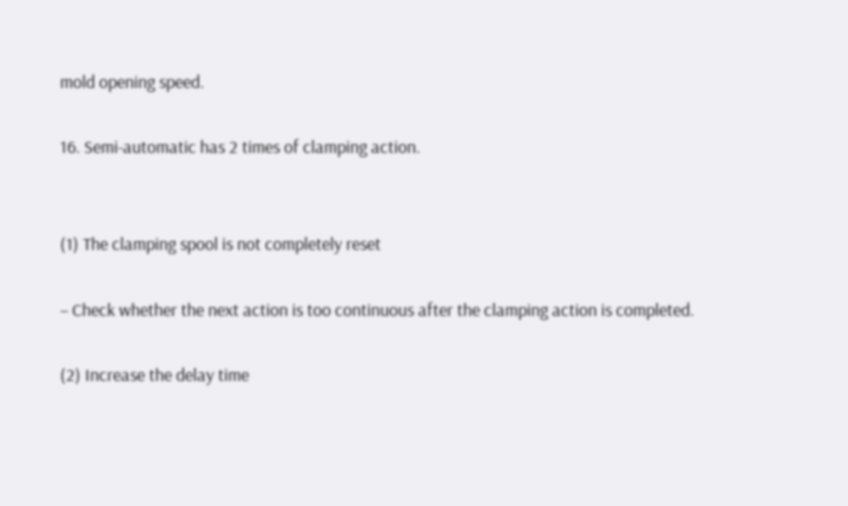mold opening speed.

16. Semi-automatic has 2 times of clamping action.


(1) The clamping spool is not completely reset

– Check whether the next action is too continuous after the clamping action is completed.

(2) Increase the delay time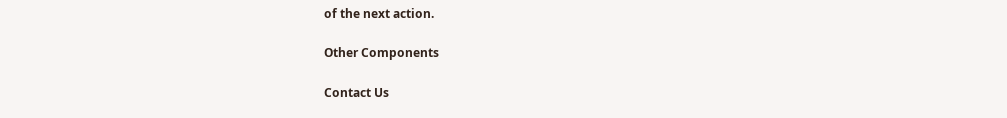of the next action.

Other Components

Contact Us